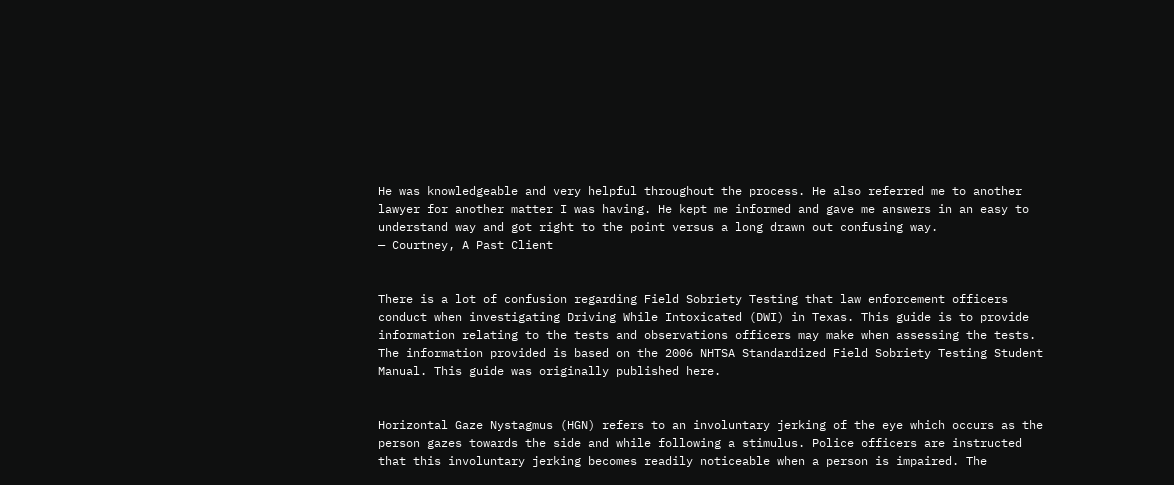He was knowledgeable and very helpful throughout the process. He also referred me to another lawyer for another matter I was having. He kept me informed and gave me answers in an easy to understand way and got right to the point versus a long drawn out confusing way.
— Courtney, A Past Client


There is a lot of confusion regarding Field Sobriety Testing that law enforcement officers conduct when investigating Driving While Intoxicated (DWI) in Texas. This guide is to provide information relating to the tests and observations officers may make when assessing the tests. The information provided is based on the 2006 NHTSA Standardized Field Sobriety Testing Student Manual. This guide was originally published here.


Horizontal Gaze Nystagmus (HGN) refers to an involuntary jerking of the eye which occurs as the person gazes towards the side and while following a stimulus. Police officers are instructed that this involuntary jerking becomes readily noticeable when a person is impaired. The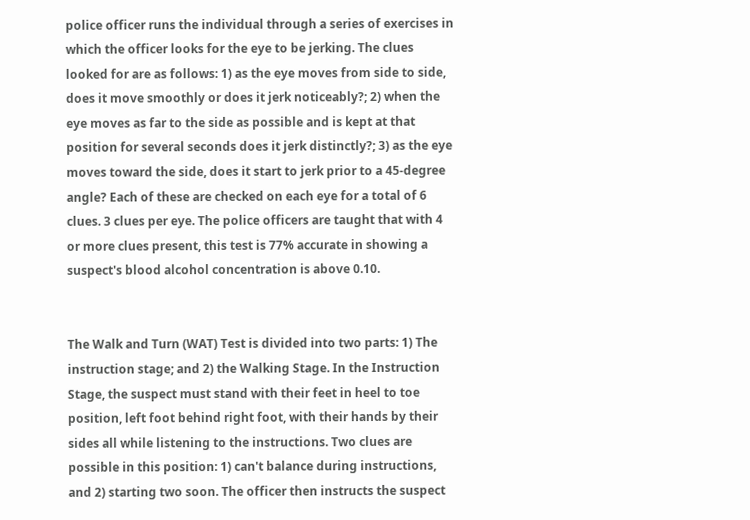police officer runs the individual through a series of exercises in which the officer looks for the eye to be jerking. The clues looked for are as follows: 1) as the eye moves from side to side, does it move smoothly or does it jerk noticeably?; 2) when the eye moves as far to the side as possible and is kept at that position for several seconds does it jerk distinctly?; 3) as the eye moves toward the side, does it start to jerk prior to a 45-degree angle? Each of these are checked on each eye for a total of 6 clues. 3 clues per eye. The police officers are taught that with 4 or more clues present, this test is 77% accurate in showing a suspect's blood alcohol concentration is above 0.10.


The Walk and Turn (WAT) Test is divided into two parts: 1) The instruction stage; and 2) the Walking Stage. In the Instruction Stage, the suspect must stand with their feet in heel to toe position, left foot behind right foot, with their hands by their sides all while listening to the instructions. Two clues are possible in this position: 1) can't balance during instructions, and 2) starting two soon. The officer then instructs the suspect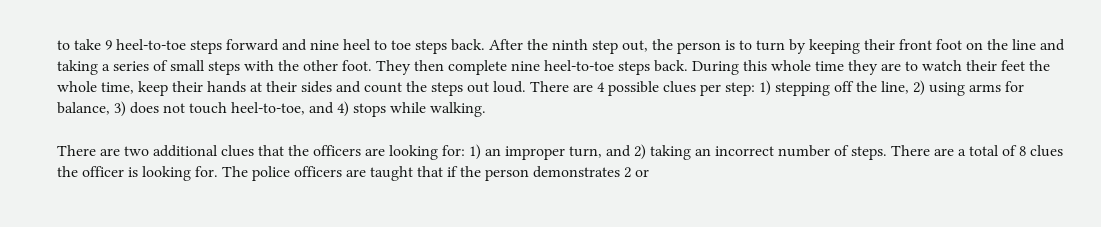to take 9 heel-to-toe steps forward and nine heel to toe steps back. After the ninth step out, the person is to turn by keeping their front foot on the line and taking a series of small steps with the other foot. They then complete nine heel-to-toe steps back. During this whole time they are to watch their feet the whole time, keep their hands at their sides and count the steps out loud. There are 4 possible clues per step: 1) stepping off the line, 2) using arms for balance, 3) does not touch heel-to-toe, and 4) stops while walking.

There are two additional clues that the officers are looking for: 1) an improper turn, and 2) taking an incorrect number of steps. There are a total of 8 clues the officer is looking for. The police officers are taught that if the person demonstrates 2 or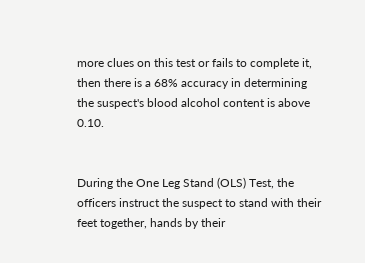more clues on this test or fails to complete it, then there is a 68% accuracy in determining the suspect's blood alcohol content is above 0.10.


During the One Leg Stand (OLS) Test, the officers instruct the suspect to stand with their feet together, hands by their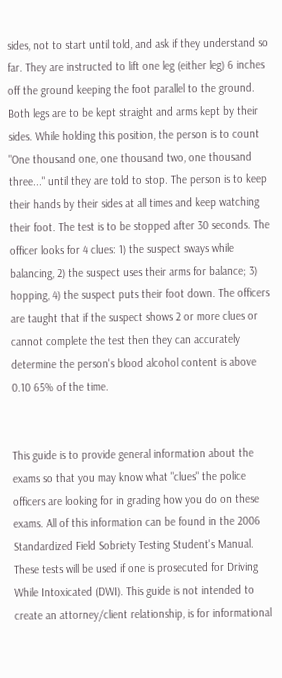sides, not to start until told, and ask if they understand so far. They are instructed to lift one leg (either leg) 6 inches off the ground keeping the foot parallel to the ground. Both legs are to be kept straight and arms kept by their sides. While holding this position, the person is to count "One thousand one, one thousand two, one thousand three..." until they are told to stop. The person is to keep their hands by their sides at all times and keep watching their foot. The test is to be stopped after 30 seconds. The officer looks for 4 clues: 1) the suspect sways while balancing, 2) the suspect uses their arms for balance; 3) hopping, 4) the suspect puts their foot down. The officers are taught that if the suspect shows 2 or more clues or cannot complete the test then they can accurately determine the person's blood alcohol content is above 0.10 65% of the time.


This guide is to provide general information about the exams so that you may know what "clues" the police officers are looking for in grading how you do on these exams. All of this information can be found in the 2006 Standardized Field Sobriety Testing Student's Manual. These tests will be used if one is prosecuted for Driving While Intoxicated (DWI). This guide is not intended to create an attorney/client relationship, is for informational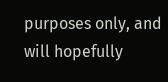purposes only, and will hopefully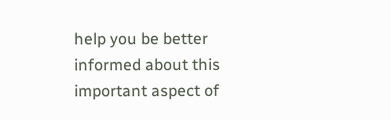help you be better informed about this important aspect of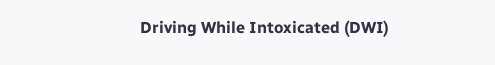Driving While Intoxicated (DWI)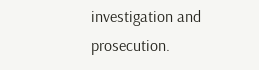investigation and prosecution.